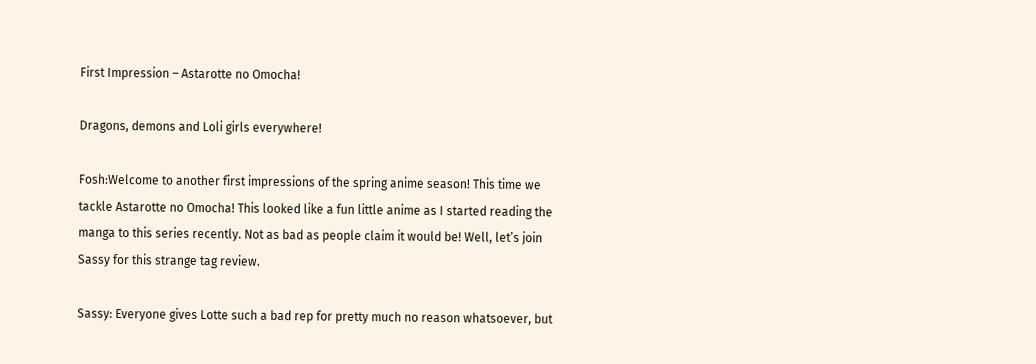First Impression – Astarotte no Omocha!

Dragons, demons and Loli girls everywhere!

Fosh:Welcome to another first impressions of the spring anime season! This time we tackle Astarotte no Omocha! This looked like a fun little anime as I started reading the manga to this series recently. Not as bad as people claim it would be! Well, let’s join Sassy for this strange tag review.

Sassy: Everyone gives Lotte such a bad rep for pretty much no reason whatsoever, but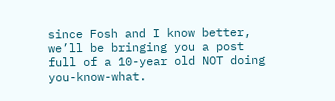since Fosh and I know better, we’ll be bringing you a post full of a 10-year old NOT doing you-know-what.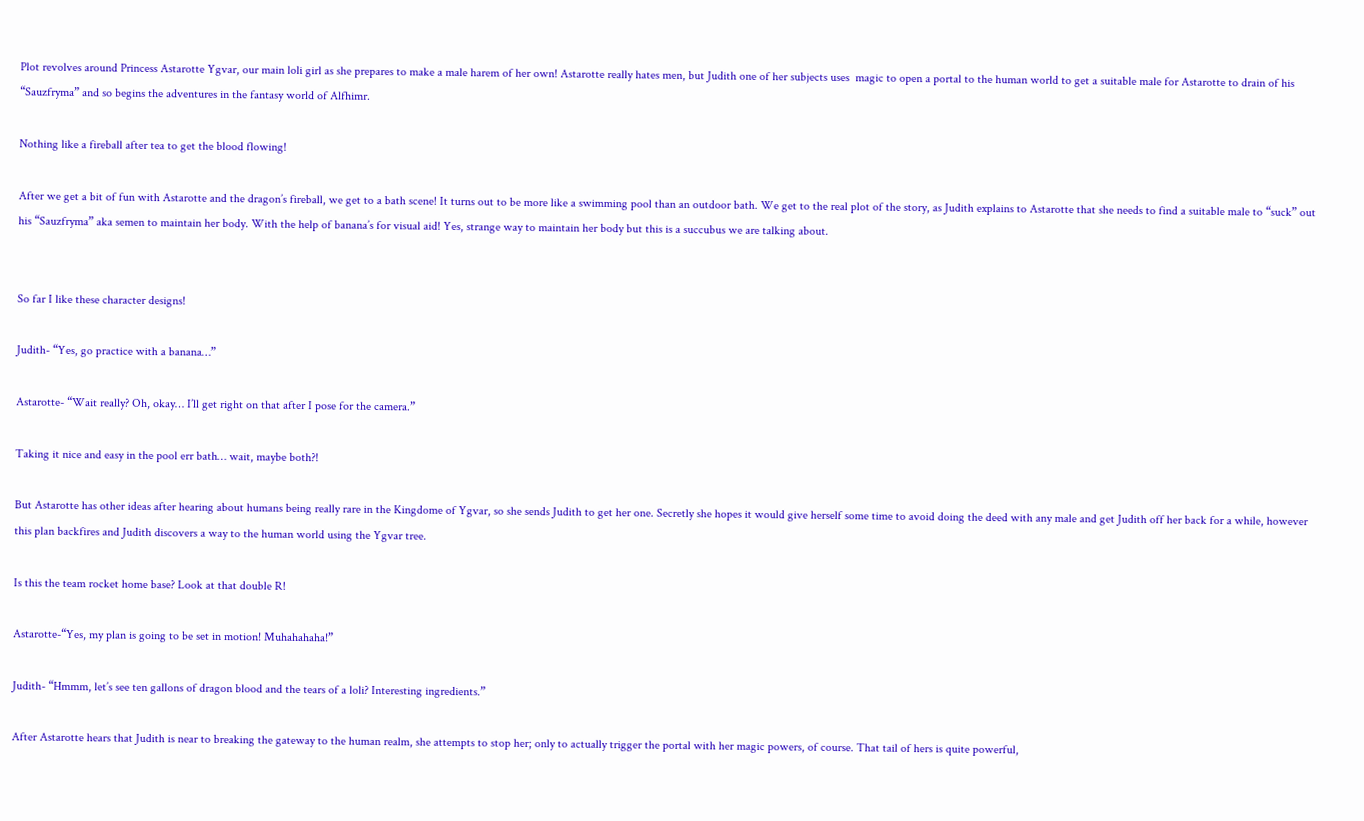Plot revolves around Princess Astarotte Ygvar, our main loli girl as she prepares to make a male harem of her own! Astarotte really hates men, but Judith one of her subjects uses  magic to open a portal to the human world to get a suitable male for Astarotte to drain of his “Sauzfryma” and so begins the adventures in the fantasy world of Alfhimr.

Nothing like a fireball after tea to get the blood flowing!

After we get a bit of fun with Astarotte and the dragon’s fireball, we get to a bath scene! It turns out to be more like a swimming pool than an outdoor bath. We get to the real plot of the story, as Judith explains to Astarotte that she needs to find a suitable male to “suck” out his “Sauzfryma” aka semen to maintain her body. With the help of banana’s for visual aid! Yes, strange way to maintain her body but this is a succubus we are talking about.


So far I like these character designs!

Judith- “Yes, go practice with a banana…”

Astarotte- “Wait really? Oh, okay… I’ll get right on that after I pose for the camera.”

Taking it nice and easy in the pool err bath… wait, maybe both?!

But Astarotte has other ideas after hearing about humans being really rare in the Kingdome of Ygvar, so she sends Judith to get her one. Secretly she hopes it would give herself some time to avoid doing the deed with any male and get Judith off her back for a while, however this plan backfires and Judith discovers a way to the human world using the Ygvar tree.

Is this the team rocket home base? Look at that double R!

Astarotte-“Yes, my plan is going to be set in motion! Muhahahaha!”

Judith- “Hmmm, let’s see ten gallons of dragon blood and the tears of a loli? Interesting ingredients.”

After Astarotte hears that Judith is near to breaking the gateway to the human realm, she attempts to stop her; only to actually trigger the portal with her magic powers, of course. That tail of hers is quite powerful,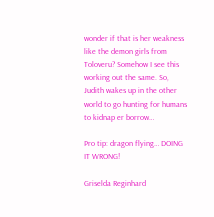wonder if that is her weakness like the demon girls from Toloveru? Somehow I see this working out the same. So, Judith wakes up in the other world to go hunting for humans to kidnap er borrow…

Pro tip: dragon flying… DOING IT WRONG!

Griselda Reginhard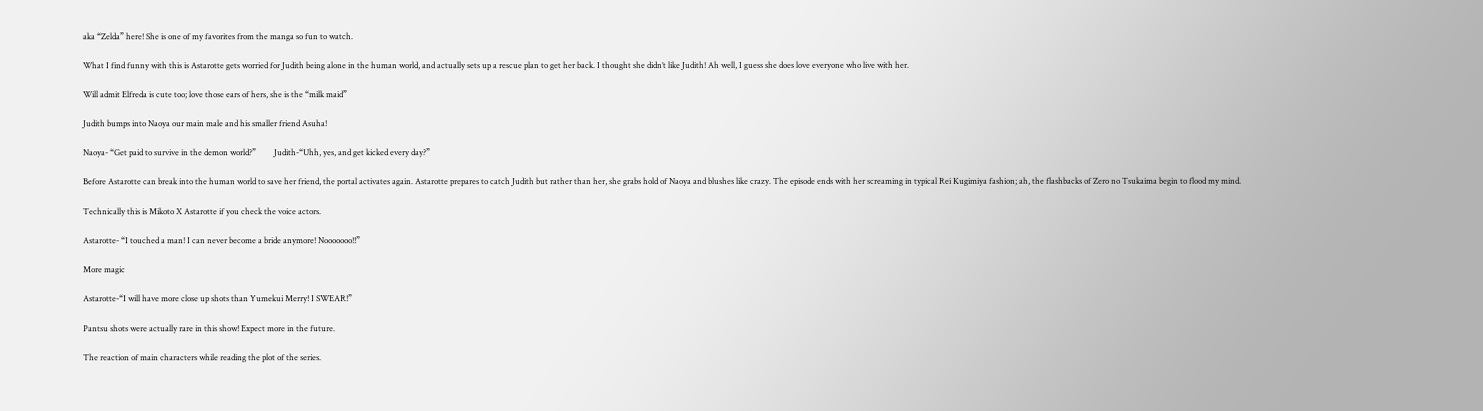aka “Zelda” here! She is one of my favorites from the manga so fun to watch.

What I find funny with this is Astarotte gets worried for Judith being alone in the human world, and actually sets up a rescue plan to get her back. I thought she didn’t like Judith! Ah well, I guess she does love everyone who live with her.

Will admit Elfreda is cute too; love those ears of hers, she is the “milk maid”

Judith bumps into Naoya our main male and his smaller friend Asuha!

Naoya- “Get paid to survive in the demon world?”         Judith-“Uhh, yes, and get kicked every day?”

Before Astarotte can break into the human world to save her friend, the portal activates again. Astarotte prepares to catch Judith but rather than her, she grabs hold of Naoya and blushes like crazy. The episode ends with her screaming in typical Rei Kugimiya fashion; ah, the flashbacks of Zero no Tsukaima begin to flood my mind.

Technically this is Mikoto X Astarotte if you check the voice actors.

Astarotte- “I touched a man! I can never become a bride anymore! Nooooooo!!”

More magic

Astarotte-“I will have more close up shots than Yumekui Merry! I SWEAR!”

Pantsu shots were actually rare in this show! Expect more in the future.

The reaction of main characters while reading the plot of the series.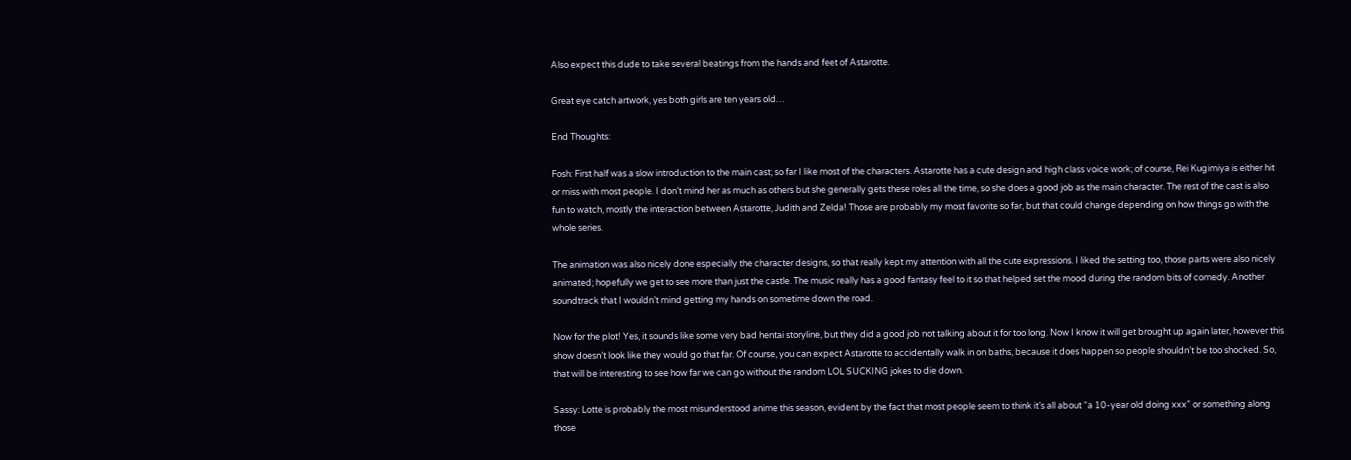Also expect this dude to take several beatings from the hands and feet of Astarotte.

Great eye catch artwork, yes both girls are ten years old…

End Thoughts:

Fosh: First half was a slow introduction to the main cast; so far I like most of the characters. Astarotte has a cute design and high class voice work; of course, Rei Kugimiya is either hit or miss with most people. I don’t mind her as much as others but she generally gets these roles all the time, so she does a good job as the main character. The rest of the cast is also fun to watch, mostly the interaction between Astarotte, Judith and Zelda! Those are probably my most favorite so far, but that could change depending on how things go with the whole series.

The animation was also nicely done especially the character designs, so that really kept my attention with all the cute expressions. I liked the setting too, those parts were also nicely animated; hopefully we get to see more than just the castle. The music really has a good fantasy feel to it so that helped set the mood during the random bits of comedy. Another soundtrack that I wouldn’t mind getting my hands on sometime down the road.

Now for the plot! Yes, it sounds like some very bad hentai storyline, but they did a good job not talking about it for too long. Now I know it will get brought up again later, however this show doesn’t look like they would go that far. Of course, you can expect Astarotte to accidentally walk in on baths, because it does happen so people shouldn’t be too shocked. So, that will be interesting to see how far we can go without the random LOL SUCKING jokes to die down.

Sassy: Lotte is probably the most misunderstood anime this season, evident by the fact that most people seem to think it’s all about “a 10-year old doing xxx” or something along those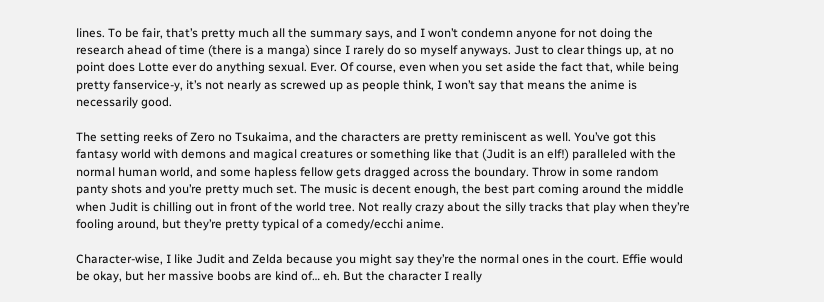lines. To be fair, that’s pretty much all the summary says, and I won’t condemn anyone for not doing the research ahead of time (there is a manga) since I rarely do so myself anyways. Just to clear things up, at no point does Lotte ever do anything sexual. Ever. Of course, even when you set aside the fact that, while being pretty fanservice-y, it’s not nearly as screwed up as people think, I won’t say that means the anime is necessarily good.

The setting reeks of Zero no Tsukaima, and the characters are pretty reminiscent as well. You’ve got this fantasy world with demons and magical creatures or something like that (Judit is an elf!) paralleled with the normal human world, and some hapless fellow gets dragged across the boundary. Throw in some random panty shots and you’re pretty much set. The music is decent enough, the best part coming around the middle when Judit is chilling out in front of the world tree. Not really crazy about the silly tracks that play when they’re fooling around, but they’re pretty typical of a comedy/ecchi anime.

Character-wise, I like Judit and Zelda because you might say they’re the normal ones in the court. Effie would be okay, but her massive boobs are kind of… eh. But the character I really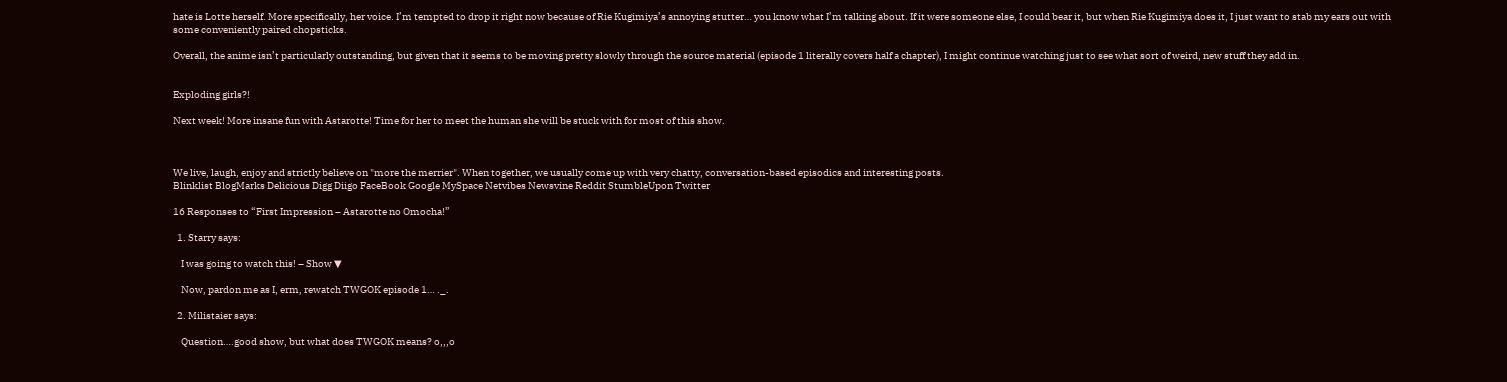hate is Lotte herself. More specifically, her voice. I’m tempted to drop it right now because of Rie Kugimiya’s annoying stutter… you know what I’m talking about. If it were someone else, I could bear it, but when Rie Kugimiya does it, I just want to stab my ears out with some conveniently paired chopsticks.

Overall, the anime isn’t particularly outstanding, but given that it seems to be moving pretty slowly through the source material (episode 1 literally covers half a chapter), I might continue watching just to see what sort of weird, new stuff they add in.


Exploding girls?!

Next week! More insane fun with Astarotte! Time for her to meet the human she will be stuck with for most of this show.



We live, laugh, enjoy and strictly believe on "more the merrier". When together, we usually come up with very chatty, conversation-based episodics and interesting posts.
Blinklist BlogMarks Delicious Digg Diigo FaceBook Google MySpace Netvibes Newsvine Reddit StumbleUpon Twitter

16 Responses to “First Impression – Astarotte no Omocha!”

  1. Starry says:

    I was going to watch this! – Show ▼

    Now, pardon me as I, erm, rewatch TWGOK episode 1… ._.

  2. Milistaier says:

    Question….good show, but what does TWGOK means? o,,,o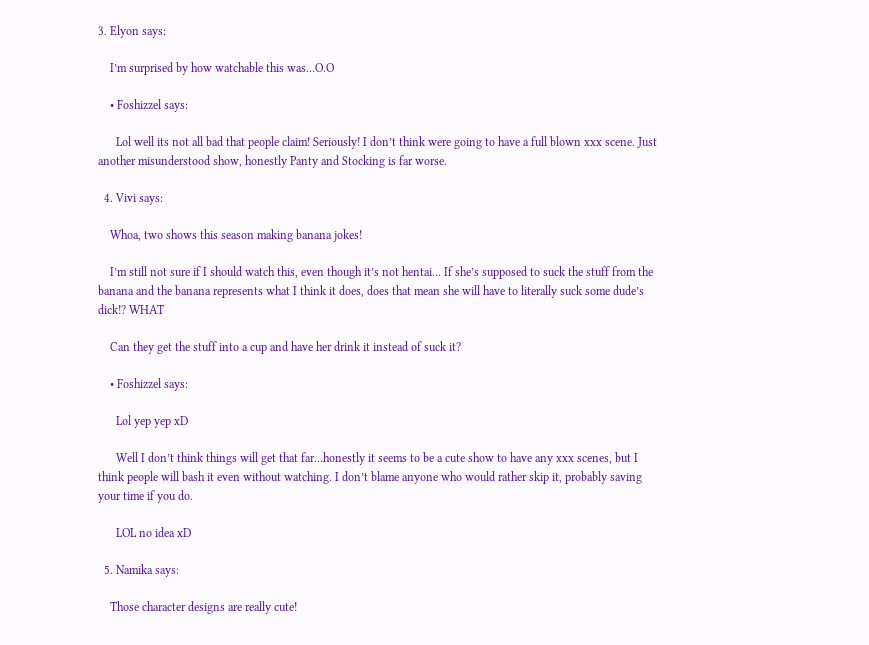3. Elyon says:

    I’m surprised by how watchable this was…O.O

    • Foshizzel says:

      Lol well its not all bad that people claim! Seriously! I don’t think were going to have a full blown xxx scene. Just another misunderstood show, honestly Panty and Stocking is far worse.

  4. Vivi says:

    Whoa, two shows this season making banana jokes!

    I’m still not sure if I should watch this, even though it’s not hentai… If she’s supposed to suck the stuff from the banana and the banana represents what I think it does, does that mean she will have to literally suck some dude’s dick!? WHAT

    Can they get the stuff into a cup and have her drink it instead of suck it?

    • Foshizzel says:

      Lol yep yep xD

      Well I don’t think things will get that far…honestly it seems to be a cute show to have any xxx scenes, but I think people will bash it even without watching. I don’t blame anyone who would rather skip it, probably saving your time if you do.

      LOL no idea xD

  5. Namika says:

    Those character designs are really cute!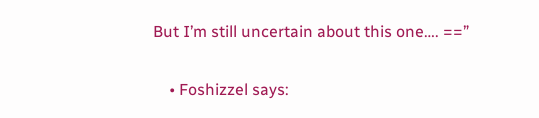But I’m still uncertain about this one…. ==”

    • Foshizzel says: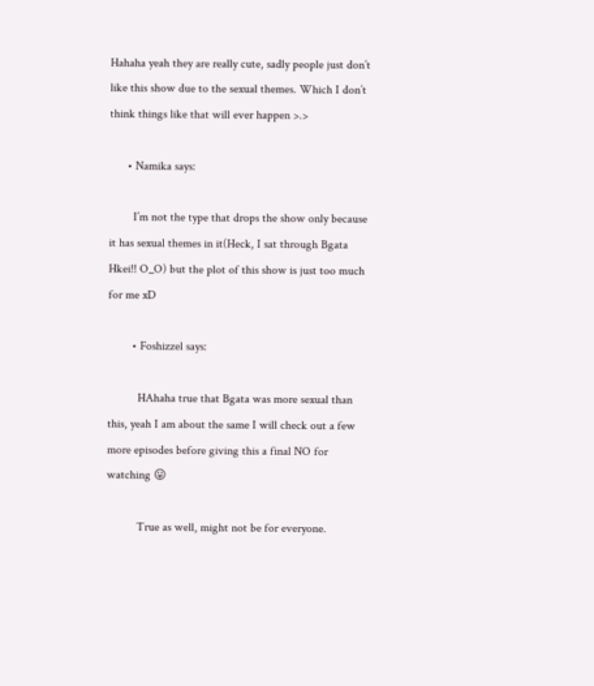Hahaha yeah they are really cute, sadly people just don’t like this show due to the sexual themes. Which I don’t think things like that will ever happen >.>

      • Namika says:

        I’m not the type that drops the show only because it has sexual themes in it(Heck, I sat through Bgata Hkei!! O_O) but the plot of this show is just too much for me xD

        • Foshizzel says:

          HAhaha true that Bgata was more sexual than this, yeah I am about the same I will check out a few more episodes before giving this a final NO for watching 😛

          True as well, might not be for everyone.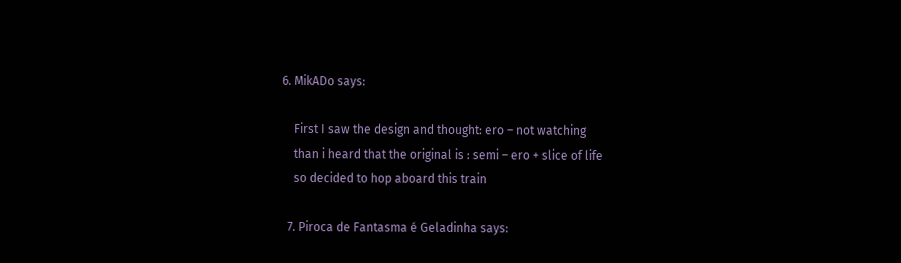6. MikADo says:

    First I saw the design and thought: ero – not watching
    than i heard that the original is : semi – ero + slice of life
    so decided to hop aboard this train

  7. Piroca de Fantasma é Geladinha says: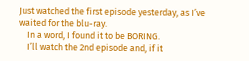Just watched the first episode yesterday, as I’ve waited for the blu-ray.
    In a word, I found it to be BORING.
    I’ll watch the 2nd episode and, if it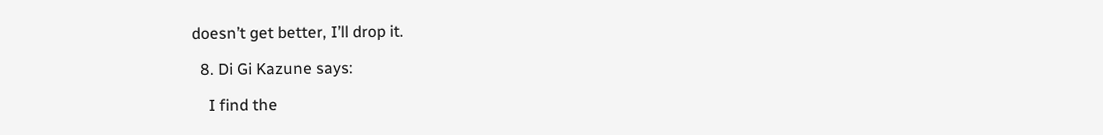doesn’t get better, I’ll drop it.

  8. Di Gi Kazune says:

    I find the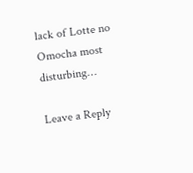lack of Lotte no Omocha most disturbing…

Leave a Reply